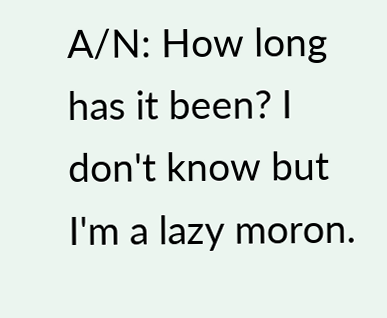A/N: How long has it been? I don't know but I'm a lazy moron.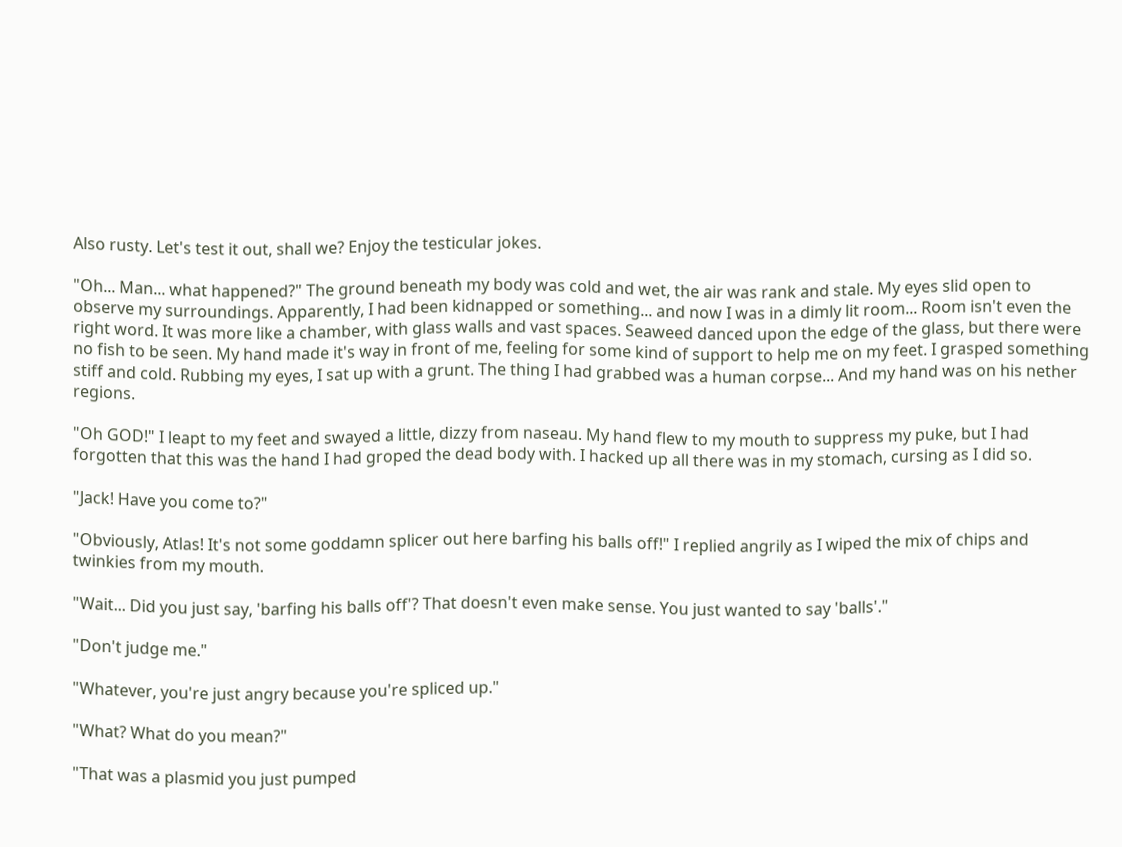Also rusty. Let's test it out, shall we? Enjoy the testicular jokes.

"Oh... Man... what happened?" The ground beneath my body was cold and wet, the air was rank and stale. My eyes slid open to observe my surroundings. Apparently, I had been kidnapped or something... and now I was in a dimly lit room... Room isn't even the right word. It was more like a chamber, with glass walls and vast spaces. Seaweed danced upon the edge of the glass, but there were no fish to be seen. My hand made it's way in front of me, feeling for some kind of support to help me on my feet. I grasped something stiff and cold. Rubbing my eyes, I sat up with a grunt. The thing I had grabbed was a human corpse... And my hand was on his nether regions.

"Oh GOD!" I leapt to my feet and swayed a little, dizzy from naseau. My hand flew to my mouth to suppress my puke, but I had forgotten that this was the hand I had groped the dead body with. I hacked up all there was in my stomach, cursing as I did so.

"Jack! Have you come to?"

"Obviously, Atlas! It's not some goddamn splicer out here barfing his balls off!" I replied angrily as I wiped the mix of chips and twinkies from my mouth.

"Wait... Did you just say, 'barfing his balls off'? That doesn't even make sense. You just wanted to say 'balls'."

"Don't judge me."

"Whatever, you're just angry because you're spliced up."

"What? What do you mean?"

"That was a plasmid you just pumped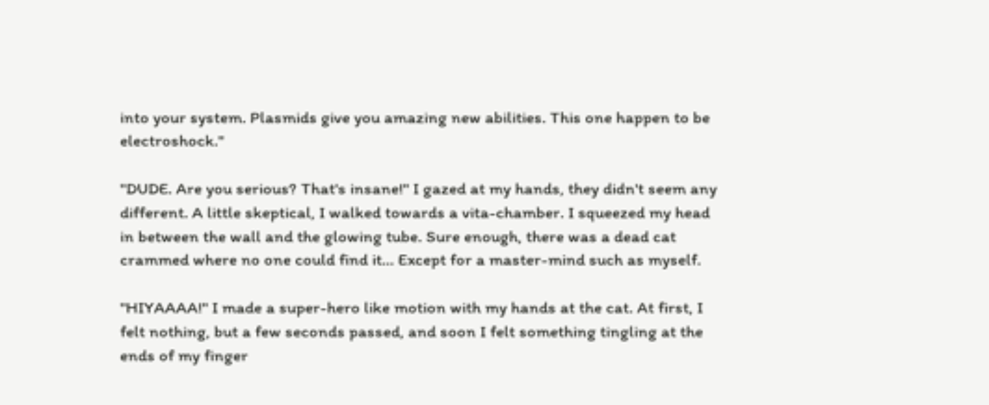into your system. Plasmids give you amazing new abilities. This one happen to be electroshock."

"DUDE. Are you serious? That's insane!" I gazed at my hands, they didn't seem any different. A little skeptical, I walked towards a vita-chamber. I squeezed my head in between the wall and the glowing tube. Sure enough, there was a dead cat crammed where no one could find it... Except for a master-mind such as myself.

"HIYAAAA!" I made a super-hero like motion with my hands at the cat. At first, I felt nothing, but a few seconds passed, and soon I felt something tingling at the ends of my finger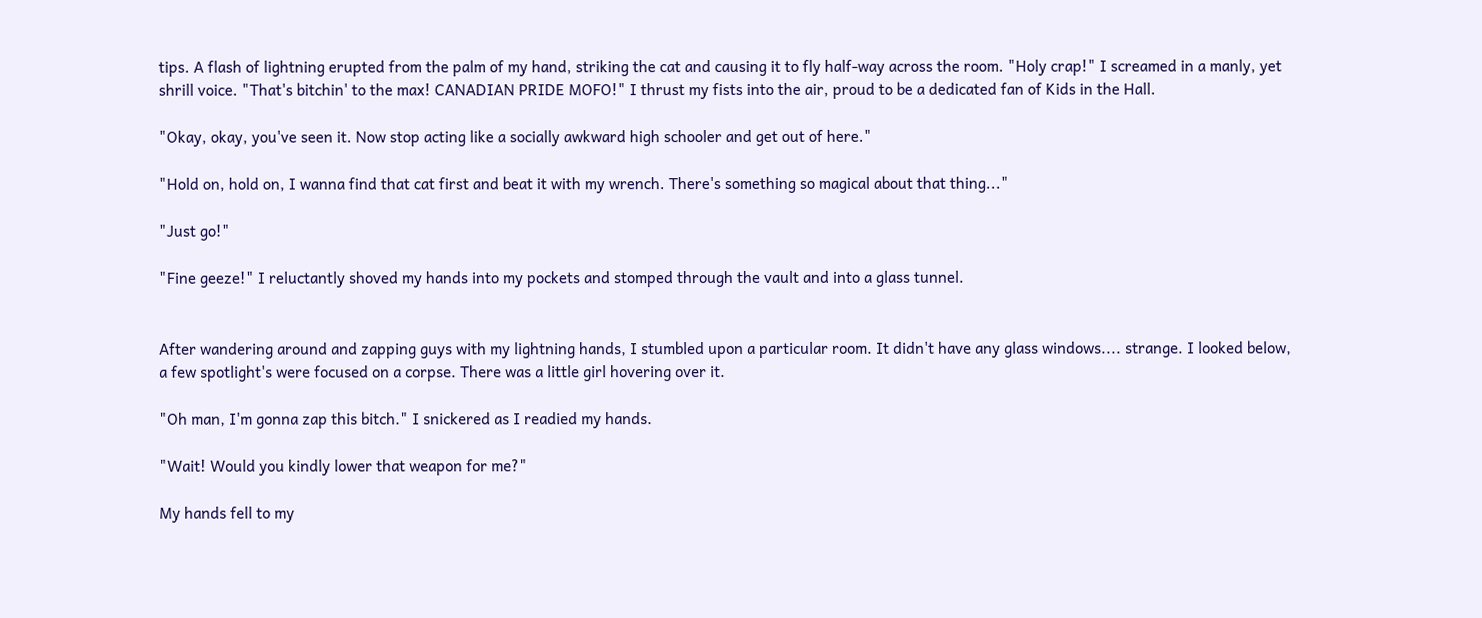tips. A flash of lightning erupted from the palm of my hand, striking the cat and causing it to fly half-way across the room. "Holy crap!" I screamed in a manly, yet shrill voice. "That's bitchin' to the max! CANADIAN PRIDE MOFO!" I thrust my fists into the air, proud to be a dedicated fan of Kids in the Hall.

"Okay, okay, you've seen it. Now stop acting like a socially awkward high schooler and get out of here."

"Hold on, hold on, I wanna find that cat first and beat it with my wrench. There's something so magical about that thing..."

"Just go!"

"Fine geeze!" I reluctantly shoved my hands into my pockets and stomped through the vault and into a glass tunnel.


After wandering around and zapping guys with my lightning hands, I stumbled upon a particular room. It didn't have any glass windows.... strange. I looked below, a few spotlight's were focused on a corpse. There was a little girl hovering over it.

"Oh man, I'm gonna zap this bitch." I snickered as I readied my hands.

"Wait! Would you kindly lower that weapon for me?"

My hands fell to my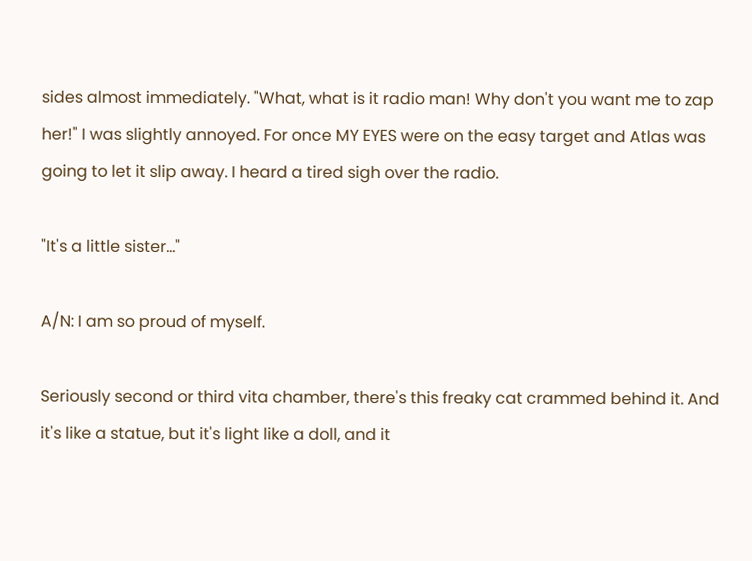sides almost immediately. "What, what is it radio man! Why don't you want me to zap her!" I was slightly annoyed. For once MY EYES were on the easy target and Atlas was going to let it slip away. I heard a tired sigh over the radio.

"It's a little sister..."

A/N: I am so proud of myself.

Seriously second or third vita chamber, there's this freaky cat crammed behind it. And it's like a statue, but it's light like a doll, and it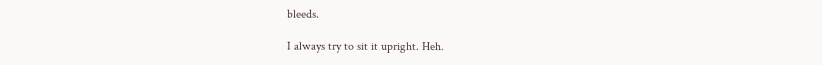bleeds.

I always try to sit it upright. Heh.